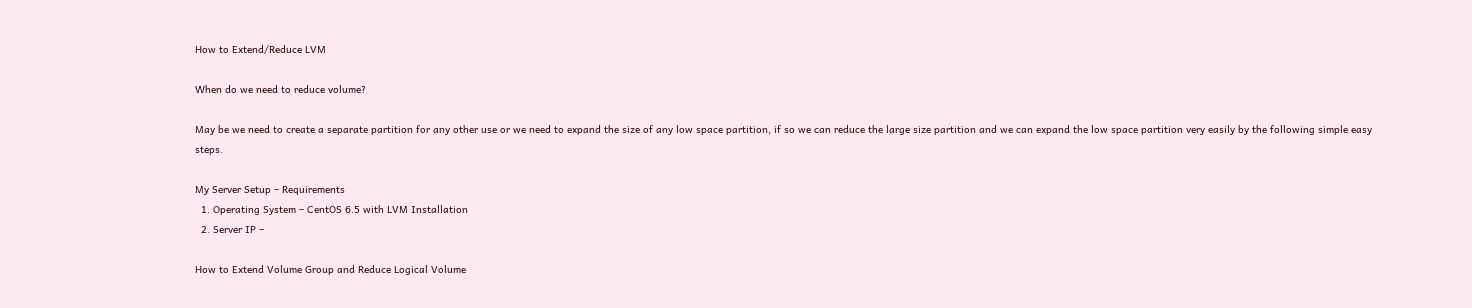How to Extend/Reduce LVM

When do we need to reduce volume?

May be we need to create a separate partition for any other use or we need to expand the size of any low space partition, if so we can reduce the large size partition and we can expand the low space partition very easily by the following simple easy steps.

My Server Setup – Requirements
  1. Operating System – CentOS 6.5 with LVM Installation
  2. Server IP –

How to Extend Volume Group and Reduce Logical Volume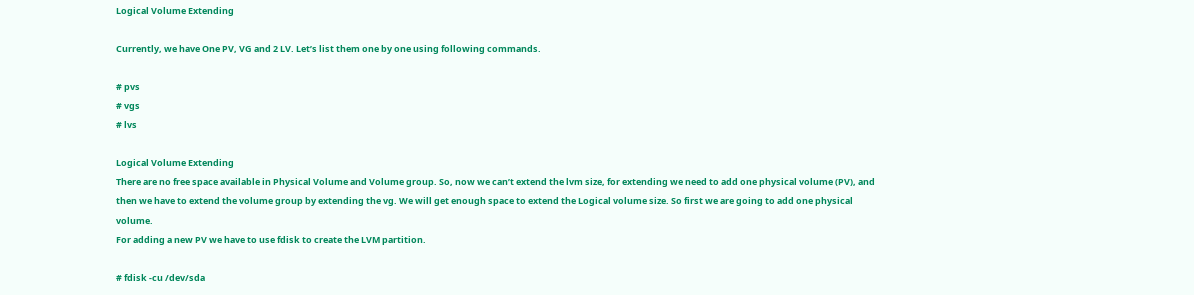Logical Volume Extending

Currently, we have One PV, VG and 2 LV. Let’s list them one by one using following commands.

# pvs
# vgs
# lvs

Logical Volume Extending
There are no free space available in Physical Volume and Volume group. So, now we can’t extend the lvm size, for extending we need to add one physical volume (PV), and then we have to extend the volume group by extending the vg. We will get enough space to extend the Logical volume size. So first we are going to add one physical volume.
For adding a new PV we have to use fdisk to create the LVM partition.

# fdisk -cu /dev/sda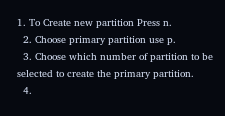1. To Create new partition Press n.
  2. Choose primary partition use p.
  3. Choose which number of partition to be selected to create the primary partition.
  4.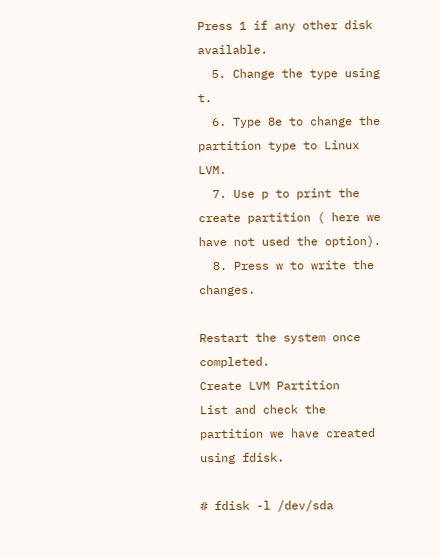Press 1 if any other disk available.
  5. Change the type using t.
  6. Type 8e to change the partition type to Linux LVM.
  7. Use p to print the create partition ( here we have not used the option).
  8. Press w to write the changes.

Restart the system once completed.
Create LVM Partition
List and check the partition we have created using fdisk.

# fdisk -l /dev/sda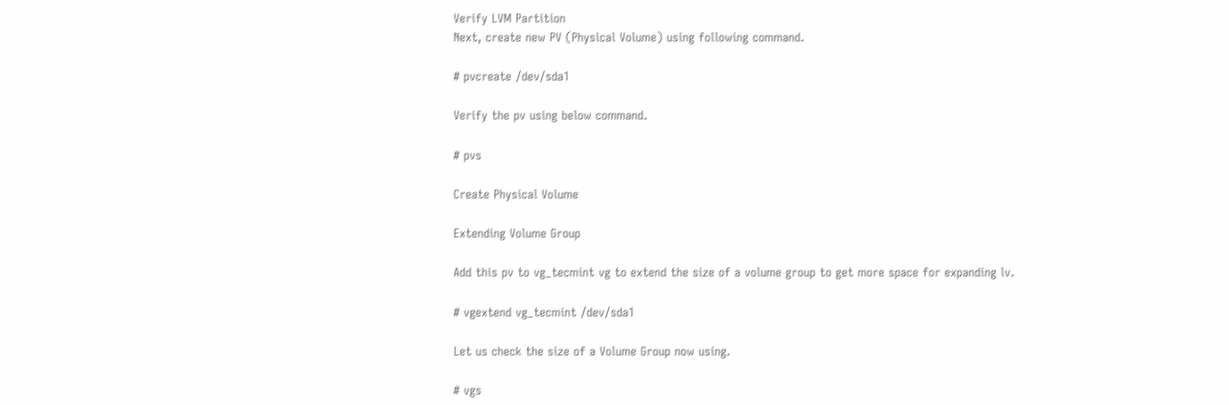Verify LVM Partition
Next, create new PV (Physical Volume) using following command.

# pvcreate /dev/sda1

Verify the pv using below command.

# pvs

Create Physical Volume

Extending Volume Group

Add this pv to vg_tecmint vg to extend the size of a volume group to get more space for expanding lv.

# vgextend vg_tecmint /dev/sda1

Let us check the size of a Volume Group now using.

# vgs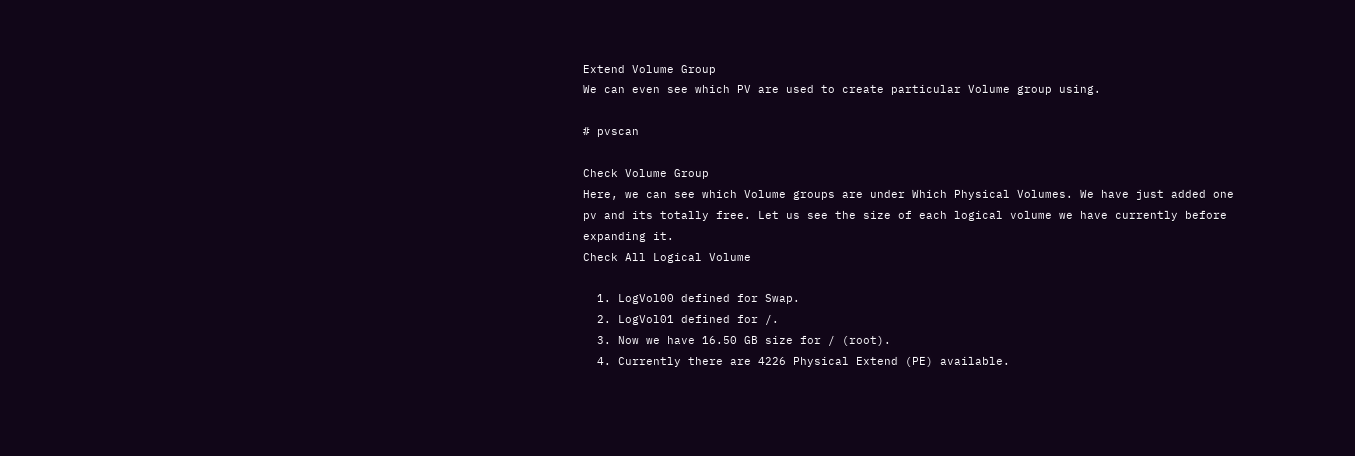Extend Volume Group
We can even see which PV are used to create particular Volume group using.

# pvscan

Check Volume Group
Here, we can see which Volume groups are under Which Physical Volumes. We have just added one pv and its totally free. Let us see the size of each logical volume we have currently before expanding it.
Check All Logical Volume

  1. LogVol00 defined for Swap.
  2. LogVol01 defined for /.
  3. Now we have 16.50 GB size for / (root).
  4. Currently there are 4226 Physical Extend (PE) available.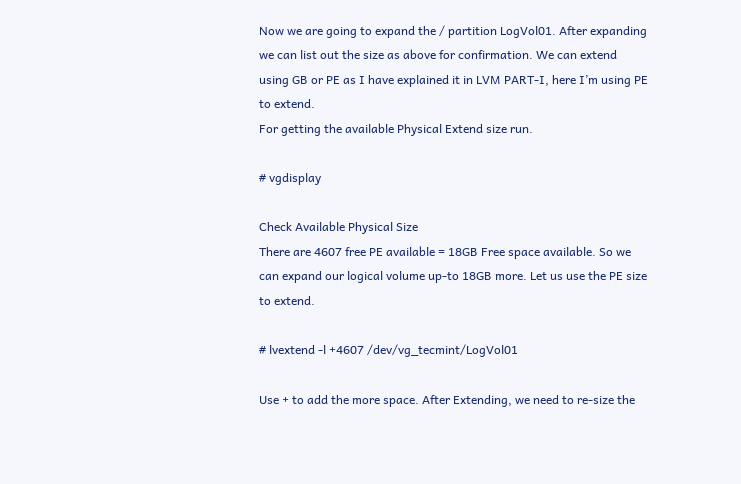Now we are going to expand the / partition LogVol01. After expanding we can list out the size as above for confirmation. We can extend using GB or PE as I have explained it in LVM PART-I, here I’m using PE to extend.
For getting the available Physical Extend size run.

# vgdisplay

Check Available Physical Size
There are 4607 free PE available = 18GB Free space available. So we can expand our logical volume up-to 18GB more. Let us use the PE size to extend.

# lvextend -l +4607 /dev/vg_tecmint/LogVol01

Use + to add the more space. After Extending, we need to re-size the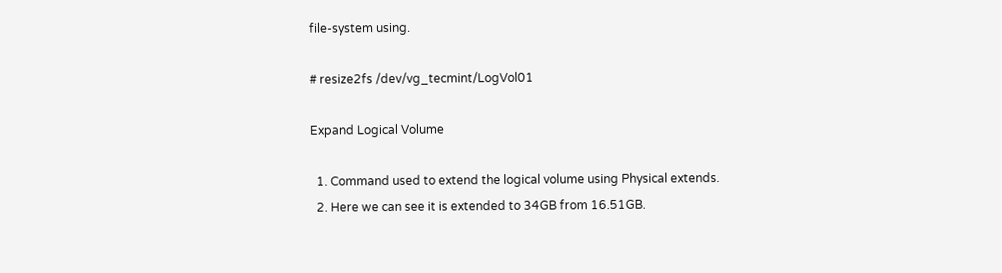file-system using.

# resize2fs /dev/vg_tecmint/LogVol01

Expand Logical Volume

  1. Command used to extend the logical volume using Physical extends.
  2. Here we can see it is extended to 34GB from 16.51GB.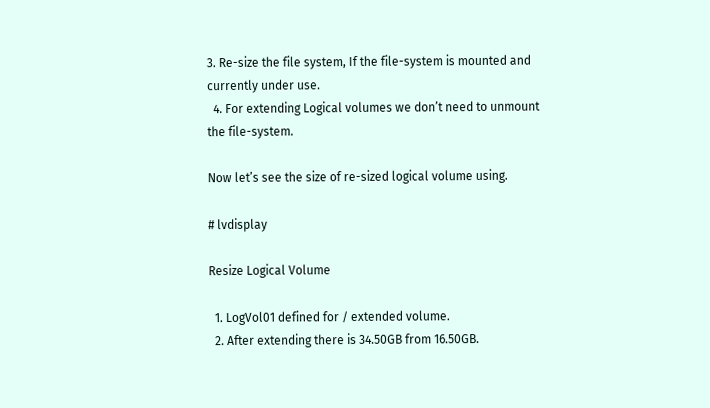3. Re-size the file system, If the file-system is mounted and currently under use.
  4. For extending Logical volumes we don’t need to unmount the file-system.

Now let’s see the size of re-sized logical volume using.

# lvdisplay

Resize Logical Volume

  1. LogVol01 defined for / extended volume.
  2. After extending there is 34.50GB from 16.50GB.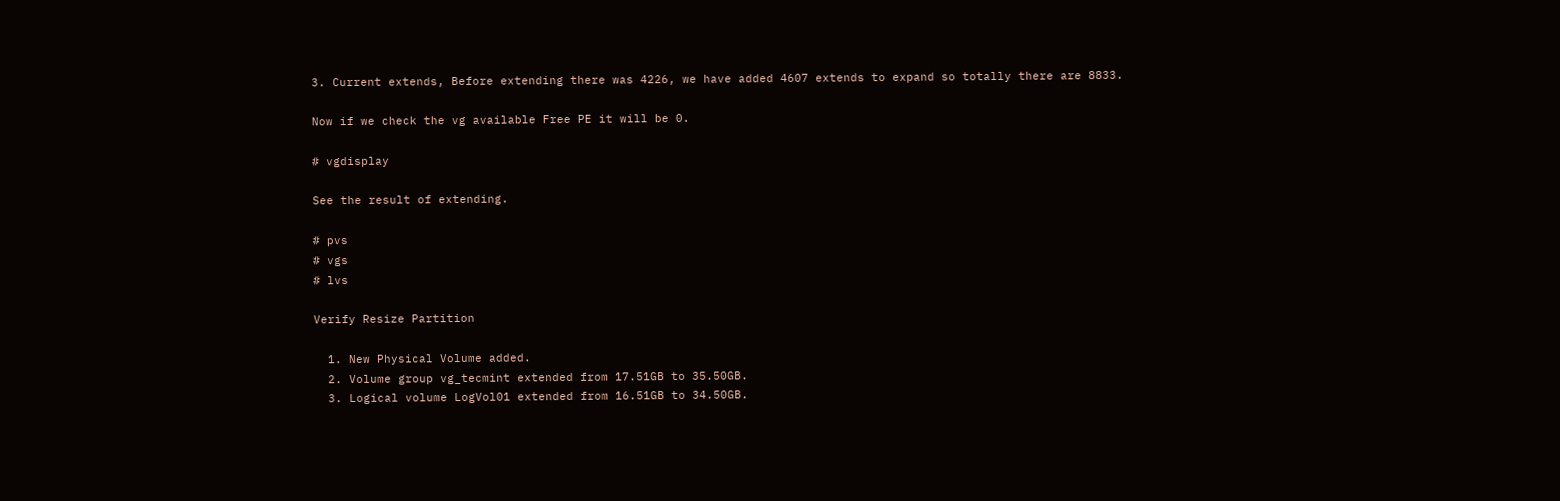3. Current extends, Before extending there was 4226, we have added 4607 extends to expand so totally there are 8833.

Now if we check the vg available Free PE it will be 0.

# vgdisplay

See the result of extending.

# pvs
# vgs
# lvs

Verify Resize Partition

  1. New Physical Volume added.
  2. Volume group vg_tecmint extended from 17.51GB to 35.50GB.
  3. Logical volume LogVol01 extended from 16.51GB to 34.50GB.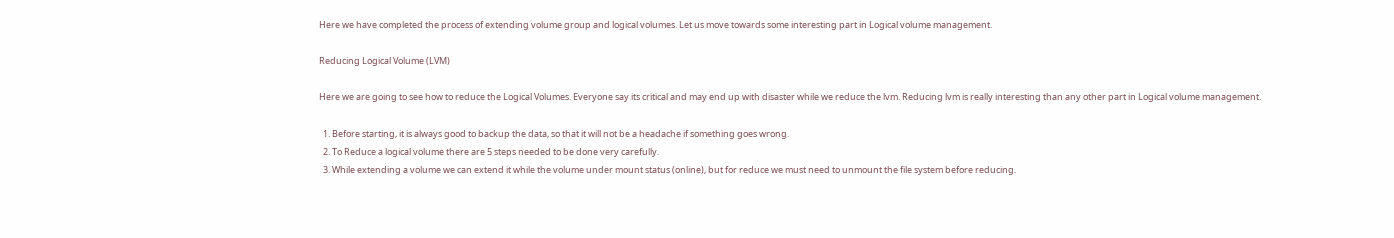Here we have completed the process of extending volume group and logical volumes. Let us move towards some interesting part in Logical volume management.

Reducing Logical Volume (LVM)

Here we are going to see how to reduce the Logical Volumes. Everyone say its critical and may end up with disaster while we reduce the lvm. Reducing lvm is really interesting than any other part in Logical volume management.

  1. Before starting, it is always good to backup the data, so that it will not be a headache if something goes wrong.
  2. To Reduce a logical volume there are 5 steps needed to be done very carefully.
  3. While extending a volume we can extend it while the volume under mount status (online), but for reduce we must need to unmount the file system before reducing.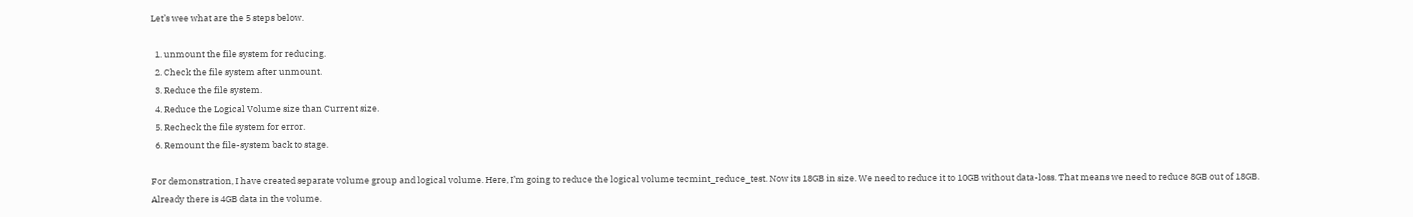Let’s wee what are the 5 steps below.

  1. unmount the file system for reducing.
  2. Check the file system after unmount.
  3. Reduce the file system.
  4. Reduce the Logical Volume size than Current size.
  5. Recheck the file system for error.
  6. Remount the file-system back to stage.

For demonstration, I have created separate volume group and logical volume. Here, I’m going to reduce the logical volume tecmint_reduce_test. Now its 18GB in size. We need to reduce it to 10GB without data-loss. That means we need to reduce 8GB out of 18GB. Already there is 4GB data in the volume.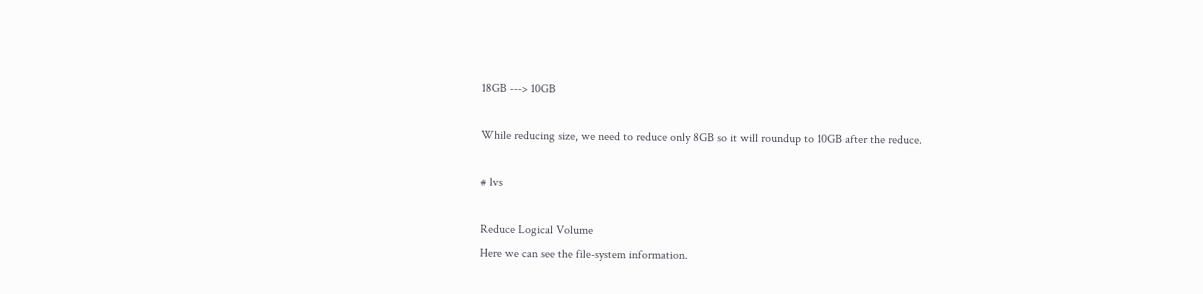18GB ---> 10GB

While reducing size, we need to reduce only 8GB so it will roundup to 10GB after the reduce.

# lvs

Reduce Logical Volume
Here we can see the file-system information.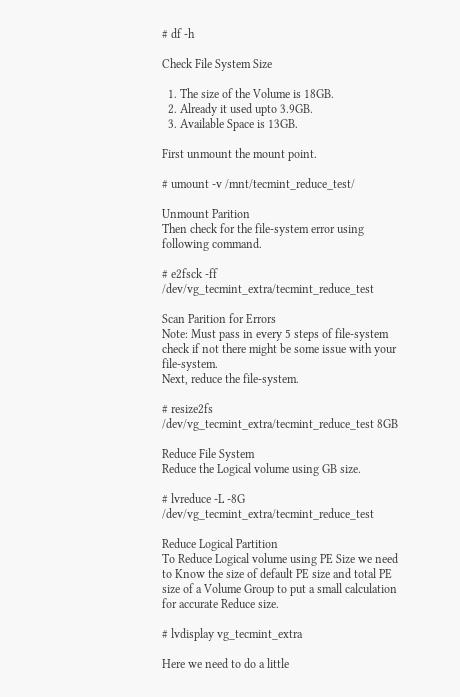# df -h

Check File System Size

  1. The size of the Volume is 18GB.
  2. Already it used upto 3.9GB.
  3. Available Space is 13GB.

First unmount the mount point.

# umount -v /mnt/tecmint_reduce_test/

Unmount Parition
Then check for the file-system error using following command.

# e2fsck -ff /dev/vg_tecmint_extra/tecmint_reduce_test

Scan Parition for Errors
Note: Must pass in every 5 steps of file-system check if not there might be some issue with your file-system.
Next, reduce the file-system.

# resize2fs /dev/vg_tecmint_extra/tecmint_reduce_test 8GB

Reduce File System
Reduce the Logical volume using GB size.

# lvreduce -L -8G /dev/vg_tecmint_extra/tecmint_reduce_test

Reduce Logical Partition
To Reduce Logical volume using PE Size we need to Know the size of default PE size and total PE size of a Volume Group to put a small calculation for accurate Reduce size.

# lvdisplay vg_tecmint_extra

Here we need to do a little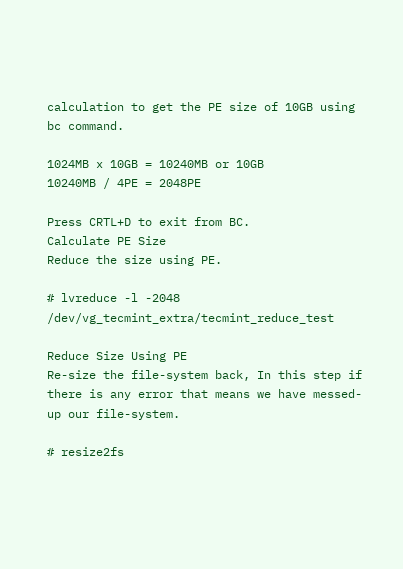calculation to get the PE size of 10GB using bc command.

1024MB x 10GB = 10240MB or 10GB
10240MB / 4PE = 2048PE

Press CRTL+D to exit from BC.
Calculate PE Size
Reduce the size using PE.

# lvreduce -l -2048 /dev/vg_tecmint_extra/tecmint_reduce_test

Reduce Size Using PE
Re-size the file-system back, In this step if there is any error that means we have messed-up our file-system.

# resize2fs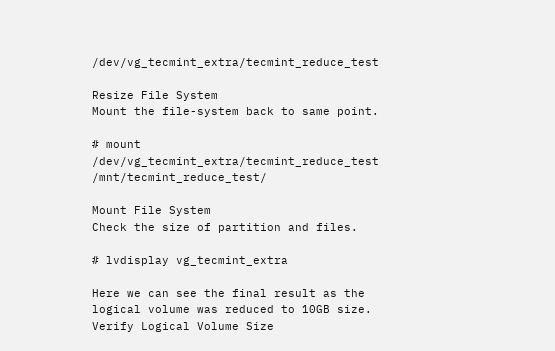/dev/vg_tecmint_extra/tecmint_reduce_test

Resize File System
Mount the file-system back to same point.

# mount /dev/vg_tecmint_extra/tecmint_reduce_test /mnt/tecmint_reduce_test/

Mount File System
Check the size of partition and files.

# lvdisplay vg_tecmint_extra

Here we can see the final result as the logical volume was reduced to 10GB size.
Verify Logical Volume Size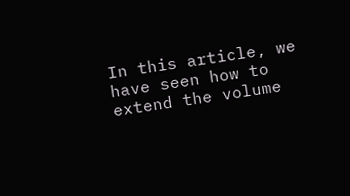In this article, we have seen how to extend the volume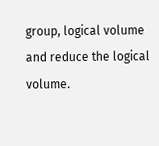group, logical volume and reduce the logical volume.